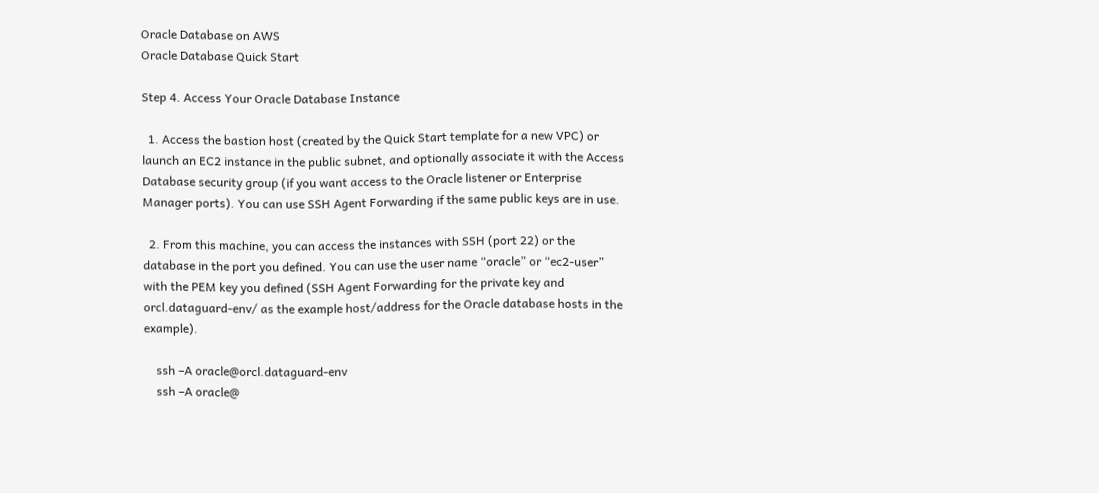Oracle Database on AWS
Oracle Database Quick Start

Step 4. Access Your Oracle Database Instance

  1. Access the bastion host (created by the Quick Start template for a new VPC) or launch an EC2 instance in the public subnet, and optionally associate it with the Access Database security group (if you want access to the Oracle listener or Enterprise Manager ports). You can use SSH Agent Forwarding if the same public keys are in use.

  2. From this machine, you can access the instances with SSH (port 22) or the database in the port you defined. You can use the user name “oracle” or “ec2-user” with the PEM key you defined (SSH Agent Forwarding for the private key and orcl.dataguard-env/ as the example host/address for the Oracle database hosts in the example).

    ssh –A oracle@orcl.dataguard-env
    ssh –A oracle@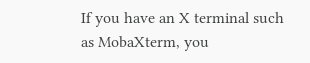If you have an X terminal such as MobaXterm, you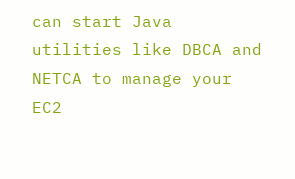can start Java utilities like DBCA and NETCA to manage your EC2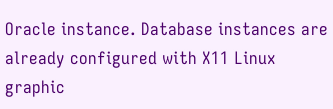Oracle instance. Database instances are already configured with X11 Linux graphic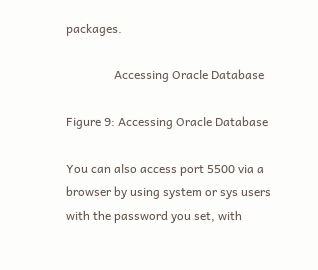packages.

                Accessing Oracle Database

Figure 9: Accessing Oracle Database

You can also access port 5500 via a browser by using system or sys users with the password you set, with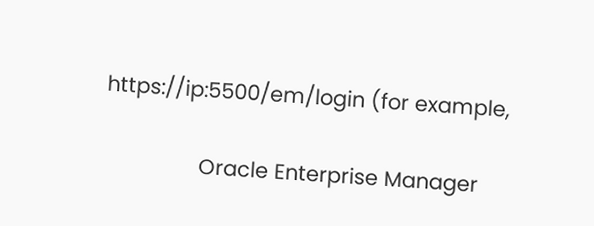https://ip:5500/em/login (for example,

                Oracle Enterprise Manager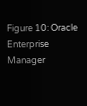Figure 10: Oracle Enterprise Manager